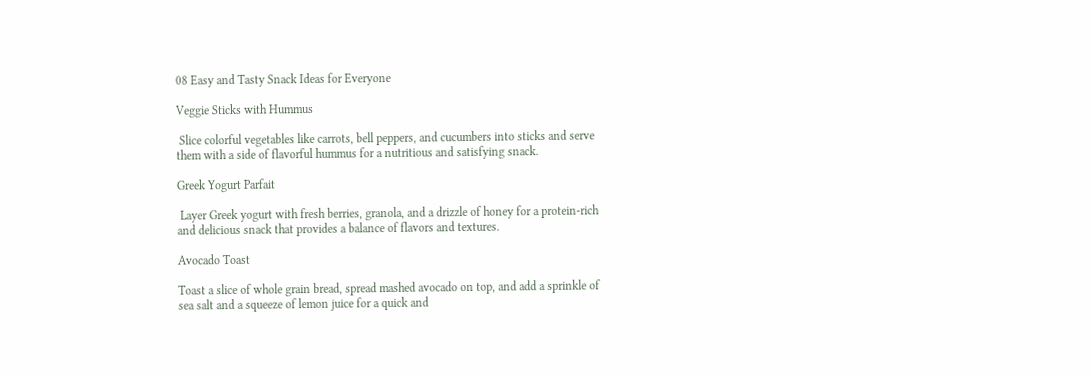08 Easy and Tasty Snack Ideas for Everyone

Veggie Sticks with Hummus

 Slice colorful vegetables like carrots, bell peppers, and cucumbers into sticks and serve them with a side of flavorful hummus for a nutritious and satisfying snack.

Greek Yogurt Parfait

 Layer Greek yogurt with fresh berries, granola, and a drizzle of honey for a protein-rich and delicious snack that provides a balance of flavors and textures.

Avocado Toast

Toast a slice of whole grain bread, spread mashed avocado on top, and add a sprinkle of sea salt and a squeeze of lemon juice for a quick and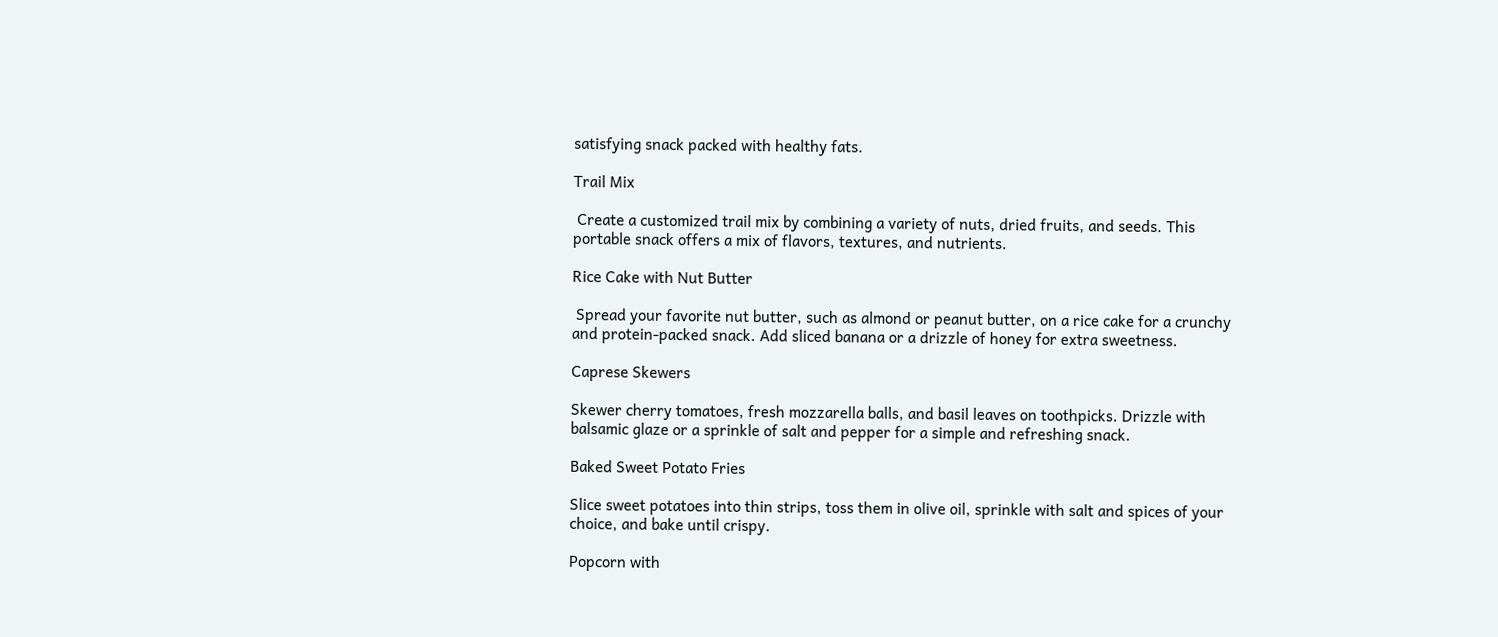satisfying snack packed with healthy fats.

Trail Mix

 Create a customized trail mix by combining a variety of nuts, dried fruits, and seeds. This portable snack offers a mix of flavors, textures, and nutrients.

Rice Cake with Nut Butter

 Spread your favorite nut butter, such as almond or peanut butter, on a rice cake for a crunchy and protein-packed snack. Add sliced banana or a drizzle of honey for extra sweetness.

Caprese Skewers

Skewer cherry tomatoes, fresh mozzarella balls, and basil leaves on toothpicks. Drizzle with balsamic glaze or a sprinkle of salt and pepper for a simple and refreshing snack.

Baked Sweet Potato Fries

Slice sweet potatoes into thin strips, toss them in olive oil, sprinkle with salt and spices of your choice, and bake until crispy.

Popcorn with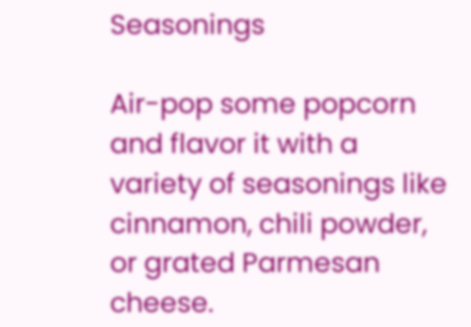Seasonings

Air-pop some popcorn and flavor it with a variety of seasonings like cinnamon, chili powder, or grated Parmesan cheese.